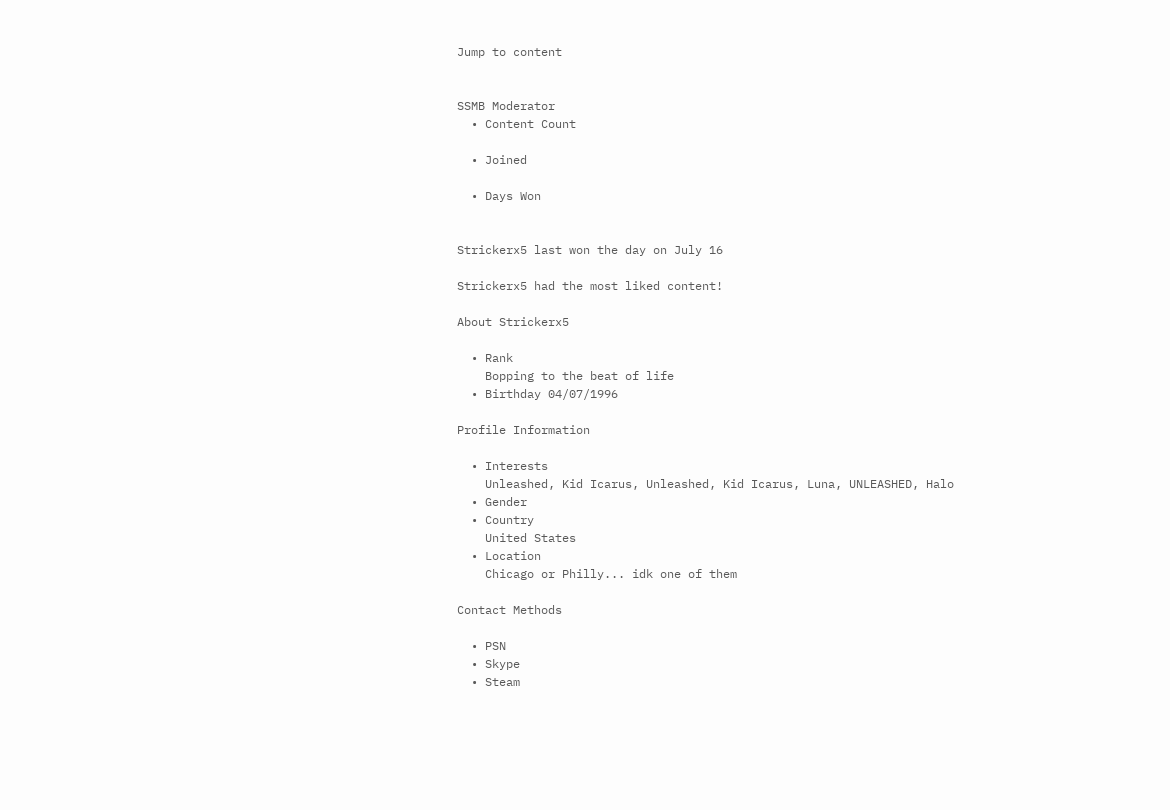Jump to content


SSMB Moderator
  • Content Count

  • Joined

  • Days Won


Strickerx5 last won the day on July 16

Strickerx5 had the most liked content!

About Strickerx5

  • Rank
    Bopping to the beat of life
  • Birthday 04/07/1996

Profile Information

  • Interests
    Unleashed, Kid Icarus, Unleashed, Kid Icarus, Luna, UNLEASHED, Halo
  • Gender
  • Country
    United States
  • Location
    Chicago or Philly... idk one of them

Contact Methods

  • PSN
  • Skype
  • Steam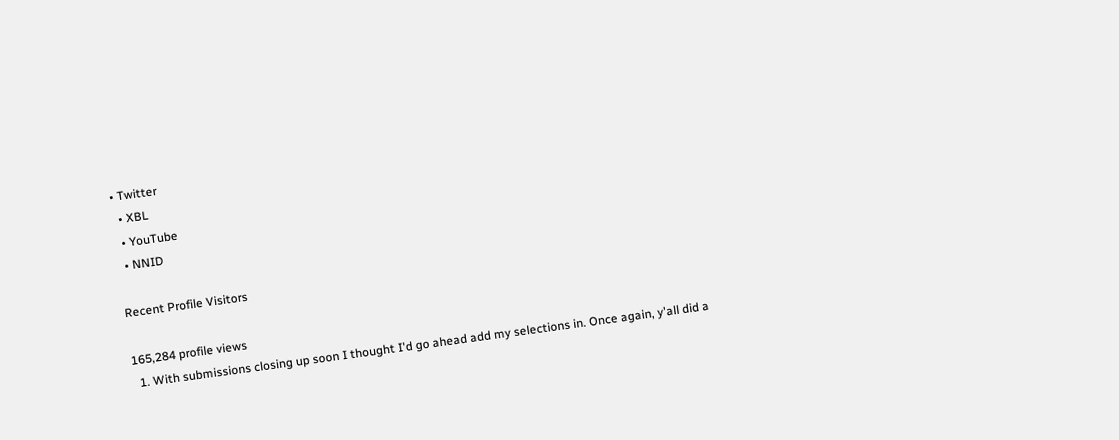• Twitter
  • XBL
  • YouTube
  • NNID

Recent Profile Visitors

165,284 profile views
  1. With submissions closing up soon I thought I'd go ahead add my selections in. Once again, y'all did a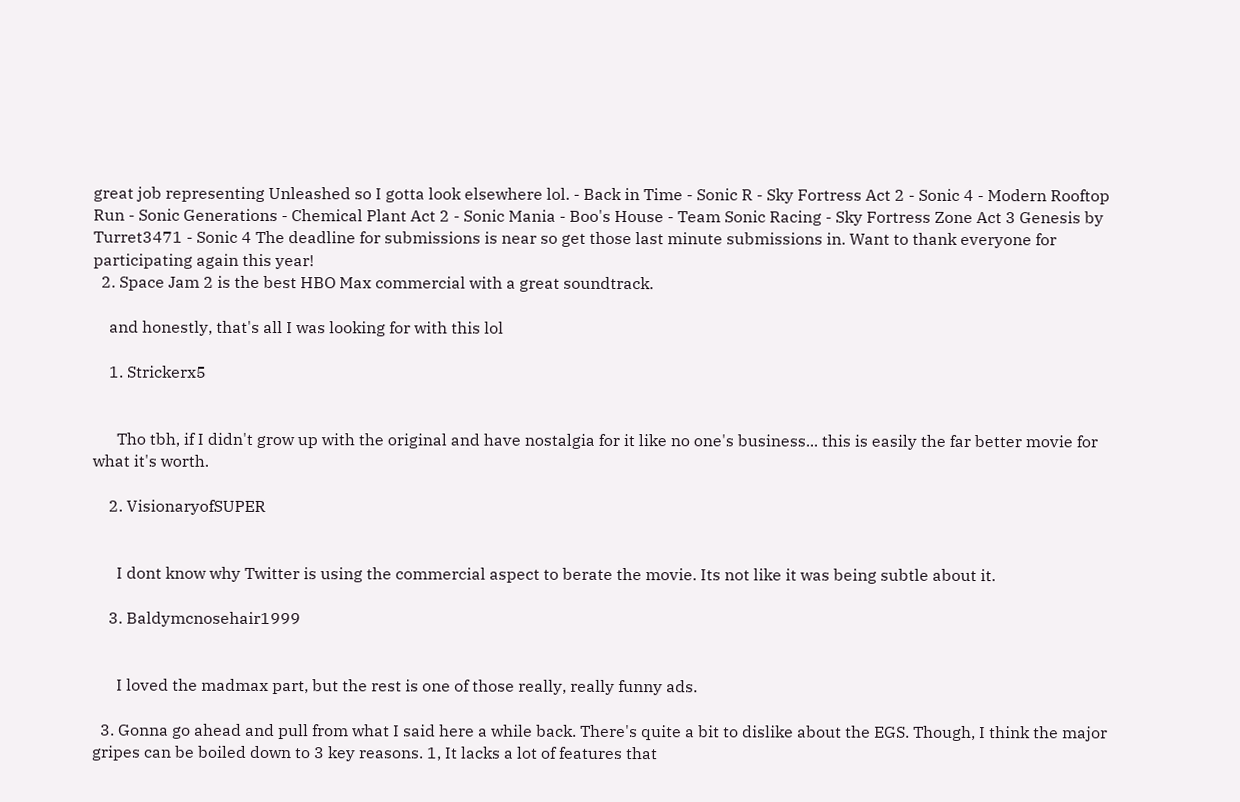great job representing Unleashed so I gotta look elsewhere lol. - Back in Time - Sonic R - Sky Fortress Act 2 - Sonic 4 - Modern Rooftop Run - Sonic Generations - Chemical Plant Act 2 - Sonic Mania - Boo's House - Team Sonic Racing - Sky Fortress Zone Act 3 Genesis by Turret3471 - Sonic 4 The deadline for submissions is near so get those last minute submissions in. Want to thank everyone for participating again this year!
  2. Space Jam 2 is the best HBO Max commercial with a great soundtrack.

    and honestly, that's all I was looking for with this lol

    1. Strickerx5


      Tho tbh, if I didn't grow up with the original and have nostalgia for it like no one's business... this is easily the far better movie for what it's worth.

    2. VisionaryofSUPER


      I dont know why Twitter is using the commercial aspect to berate the movie. Its not like it was being subtle about it.

    3. Baldymcnosehair1999


      I loved the madmax part, but the rest is one of those really, really funny ads.

  3. Gonna go ahead and pull from what I said here a while back. There's quite a bit to dislike about the EGS. Though, I think the major gripes can be boiled down to 3 key reasons. 1, It lacks a lot of features that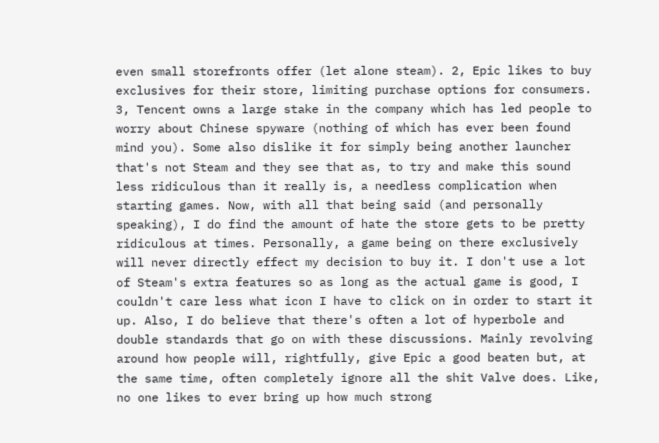even small storefronts offer (let alone steam). 2, Epic likes to buy exclusives for their store, limiting purchase options for consumers. 3, Tencent owns a large stake in the company which has led people to worry about Chinese spyware (nothing of which has ever been found mind you). Some also dislike it for simply being another launcher that's not Steam and they see that as, to try and make this sound less ridiculous than it really is, a needless complication when starting games. Now, with all that being said (and personally speaking), I do find the amount of hate the store gets to be pretty ridiculous at times. Personally, a game being on there exclusively will never directly effect my decision to buy it. I don't use a lot of Steam's extra features so as long as the actual game is good, I couldn't care less what icon I have to click on in order to start it up. Also, I do believe that there's often a lot of hyperbole and double standards that go on with these discussions. Mainly revolving around how people will, rightfully, give Epic a good beaten but, at the same time, often completely ignore all the shit Valve does. Like, no one likes to ever bring up how much strong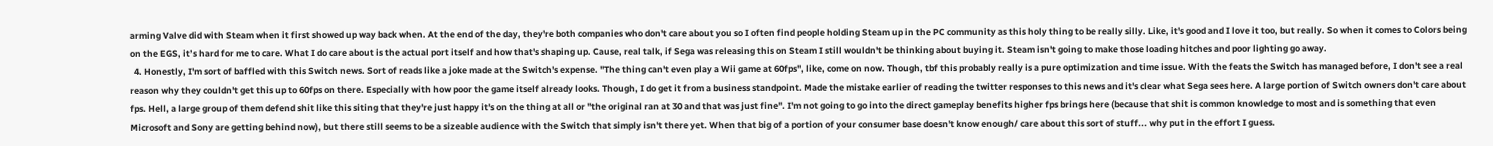arming Valve did with Steam when it first showed up way back when. At the end of the day, they're both companies who don't care about you so I often find people holding Steam up in the PC community as this holy thing to be really silly. Like, it's good and I love it too, but really. So when it comes to Colors being on the EGS, it’s hard for me to care. What I do care about is the actual port itself and how that's shaping up. Cause, real talk, if Sega was releasing this on Steam I still wouldn't be thinking about buying it. Steam isn't going to make those loading hitches and poor lighting go away.
  4. Honestly, I'm sort of baffled with this Switch news. Sort of reads like a joke made at the Switch's expense. "The thing can't even play a Wii game at 60fps", like, come on now. Though, tbf this probably really is a pure optimization and time issue. With the feats the Switch has managed before, I don't see a real reason why they couldn't get this up to 60fps on there. Especially with how poor the game itself already looks. Though, I do get it from a business standpoint. Made the mistake earlier of reading the twitter responses to this news and it's clear what Sega sees here. A large portion of Switch owners don't care about fps. Hell, a large group of them defend shit like this siting that they're just happy it's on the thing at all or "the original ran at 30 and that was just fine". I'm not going to go into the direct gameplay benefits higher fps brings here (because that shit is common knowledge to most and is something that even Microsoft and Sony are getting behind now), but there still seems to be a sizeable audience with the Switch that simply isn't there yet. When that big of a portion of your consumer base doesn't know enough/ care about this sort of stuff... why put in the effort I guess.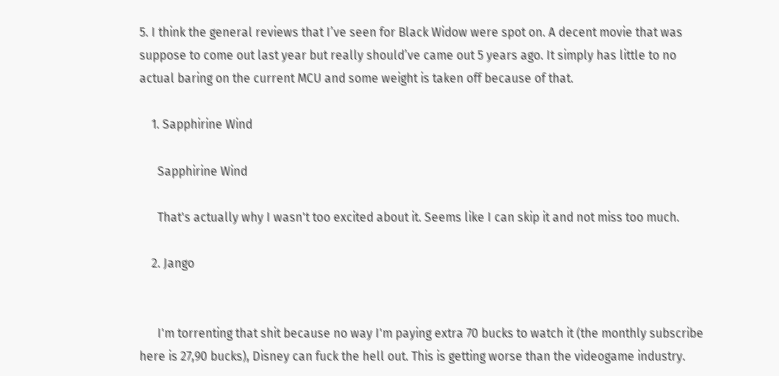5. I think the general reviews that I’ve seen for Black Widow were spot on. A decent movie that was suppose to come out last year but really should’ve came out 5 years ago. It simply has little to no actual baring on the current MCU and some weight is taken off because of that.

    1. Sapphirine Wind

      Sapphirine Wind

      That's actually why I wasn't too excited about it. Seems like I can skip it and not miss too much.

    2. Jango


      I'm torrenting that shit because no way I'm paying extra 70 bucks to watch it (the monthly subscribe here is 27,90 bucks), Disney can fuck the hell out. This is getting worse than the videogame industry.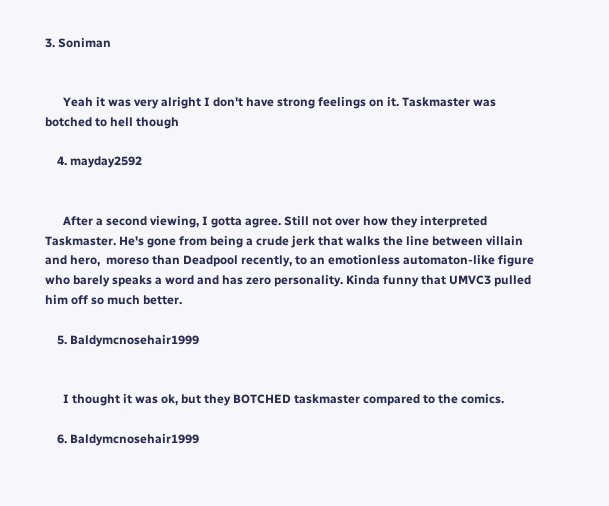3. Soniman


      Yeah it was very alright I don't have strong feelings on it. Taskmaster was botched to hell though

    4. mayday2592


      After a second viewing, I gotta agree. Still not over how they interpreted Taskmaster. He's gone from being a crude jerk that walks the line between villain and hero,  moreso than Deadpool recently, to an emotionless automaton-like figure who barely speaks a word and has zero personality. Kinda funny that UMVC3 pulled him off so much better.

    5. Baldymcnosehair1999


      I thought it was ok, but they BOTCHED taskmaster compared to the comics.

    6. Baldymcnosehair1999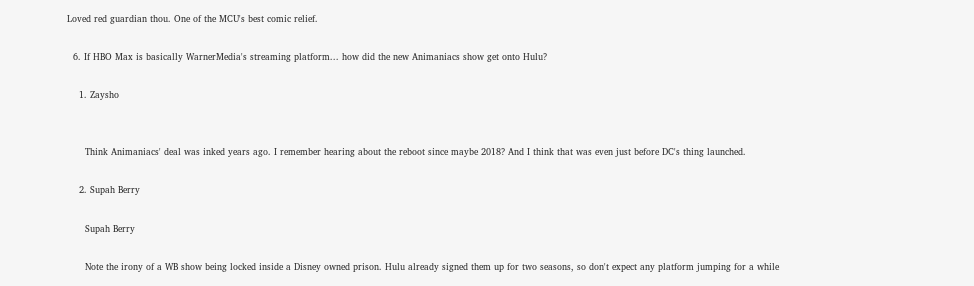Loved red guardian thou. One of the MCU's best comic relief.

  6. If HBO Max is basically WarnerMedia's streaming platform... how did the new Animaniacs show get onto Hulu?

    1. Zaysho


      Think Animaniacs' deal was inked years ago. I remember hearing about the reboot since maybe 2018? And I think that was even just before DC's thing launched.

    2. Supah Berry

      Supah Berry

      Note the irony of a WB show being locked inside a Disney owned prison. Hulu already signed them up for two seasons, so don't expect any platform jumping for a while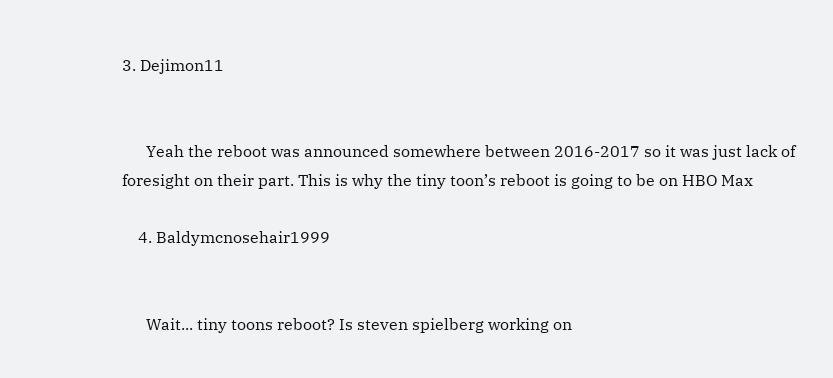3. Dejimon11


      Yeah the reboot was announced somewhere between 2016-2017 so it was just lack of foresight on their part. This is why the tiny toon’s reboot is going to be on HBO Max

    4. Baldymcnosehair1999


      Wait... tiny toons reboot? Is steven spielberg working on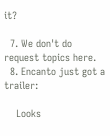it?

  7. We don't do request topics here.
  8. Encanto just got a trailer:

    Looks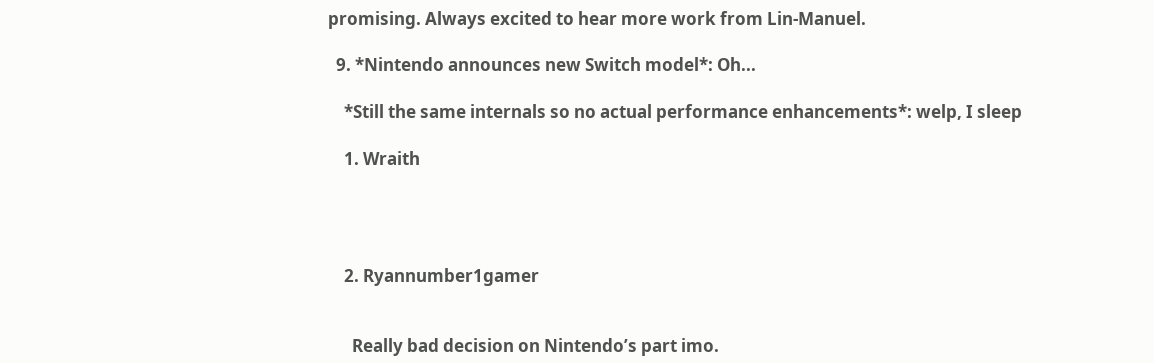promising. Always excited to hear more work from Lin-Manuel.

  9. *Nintendo announces new Switch model*: Oh...

    *Still the same internals so no actual performance enhancements*: welp, I sleep

    1. Wraith




    2. Ryannumber1gamer


      Really bad decision on Nintendo’s part imo.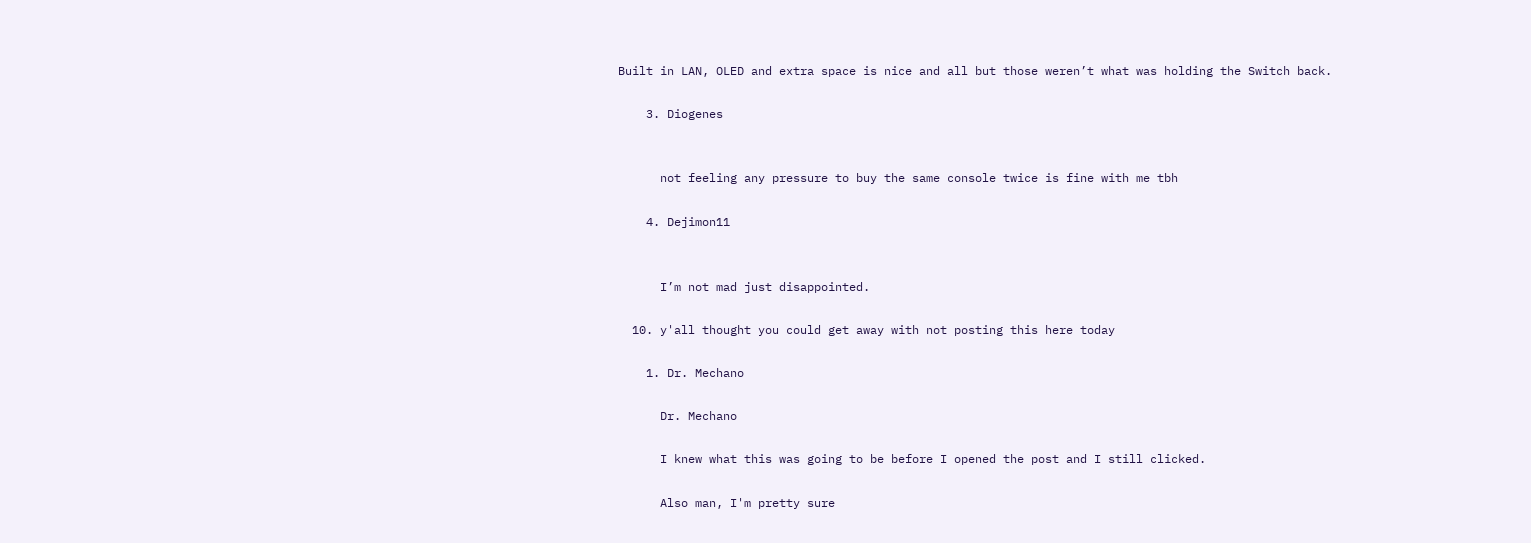Built in LAN, OLED and extra space is nice and all but those weren’t what was holding the Switch back.

    3. Diogenes


      not feeling any pressure to buy the same console twice is fine with me tbh

    4. Dejimon11


      I’m not mad just disappointed.

  10. y'all thought you could get away with not posting this here today

    1. Dr. Mechano

      Dr. Mechano

      I knew what this was going to be before I opened the post and I still clicked.

      Also man, I'm pretty sure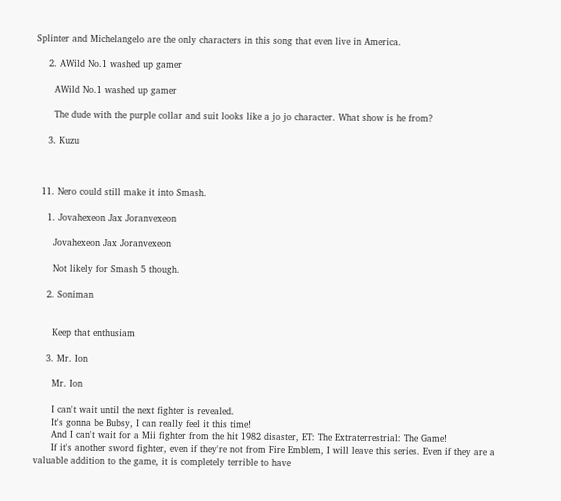Splinter and Michelangelo are the only characters in this song that even live in America.

    2. AWild No.1 washed up gamer

      AWild No.1 washed up gamer

      The dude with the purple collar and suit looks like a jo jo character. What show is he from?

    3. Kuzu



  11. Nero could still make it into Smash.

    1. Jovahexeon Jax Joranvexeon

      Jovahexeon Jax Joranvexeon

      Not likely for Smash 5 though.

    2. Soniman


      Keep that enthusiam

    3. Mr. Ion

      Mr. Ion

      I can't wait until the next fighter is revealed.
      It's gonna be Bubsy, I can really feel it this time!
      And I can't wait for a Mii fighter from the hit 1982 disaster, ET: The Extraterrestrial: The Game!
      If it's another sword fighter, even if they're not from Fire Emblem, I will leave this series. Even if they are a valuable addition to the game, it is completely terrible to have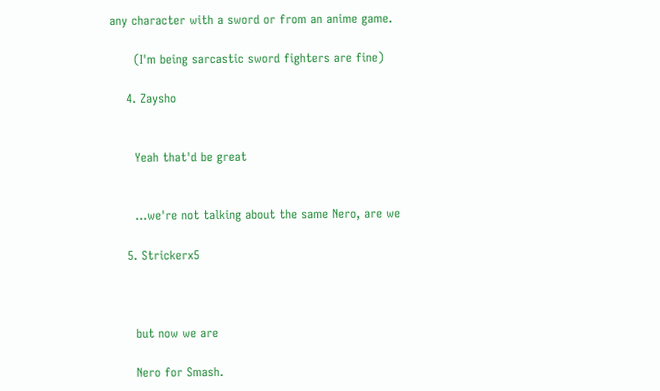any character with a sword or from an anime game.

      (I'm being sarcastic sword fighters are fine)

    4. Zaysho


      Yeah that'd be great


      ...we're not talking about the same Nero, are we

    5. Strickerx5



      but now we are

      Nero for Smash.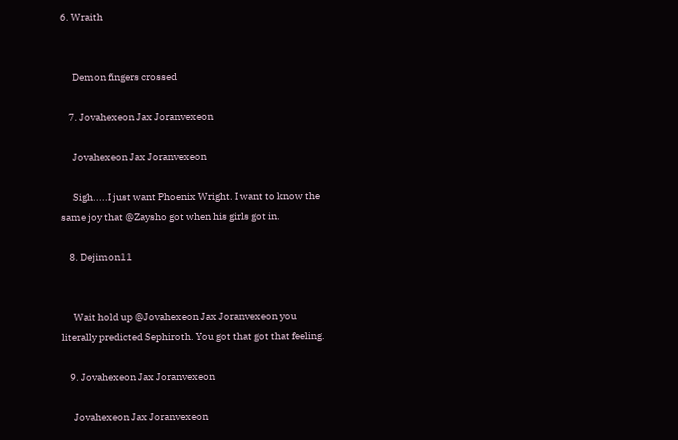6. Wraith


      Demon fingers crossed

    7. Jovahexeon Jax Joranvexeon

      Jovahexeon Jax Joranvexeon

      Sigh.....I just want Phoenix Wright. I want to know the same joy that @Zaysho got when his girls got in.

    8. Dejimon11


      Wait hold up @Jovahexeon Jax Joranvexeon you literally predicted Sephiroth. You got that got that feeling.

    9. Jovahexeon Jax Joranvexeon

      Jovahexeon Jax Joranvexeon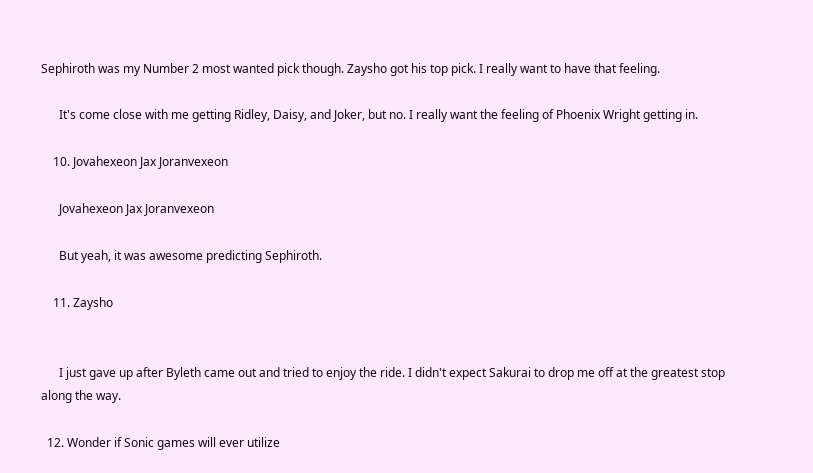Sephiroth was my Number 2 most wanted pick though. Zaysho got his top pick. I really want to have that feeling.

      It's come close with me getting Ridley, Daisy, and Joker, but no. I really want the feeling of Phoenix Wright getting in.

    10. Jovahexeon Jax Joranvexeon

      Jovahexeon Jax Joranvexeon

      But yeah, it was awesome predicting Sephiroth.

    11. Zaysho


      I just gave up after Byleth came out and tried to enjoy the ride. I didn't expect Sakurai to drop me off at the greatest stop along the way.

  12. Wonder if Sonic games will ever utilize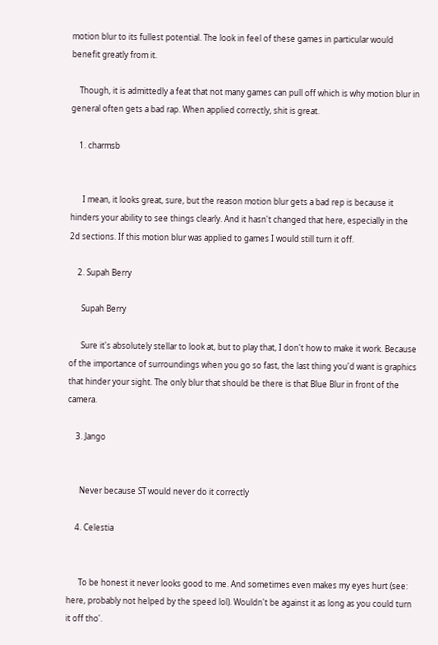motion blur to its fullest potential. The look in feel of these games in particular would benefit greatly from it.

    Though, it is admittedly a feat that not many games can pull off which is why motion blur in general often gets a bad rap. When applied correctly, shit is great.

    1. charmsb


      I mean, it looks great, sure, but the reason motion blur gets a bad rep is because it hinders your ability to see things clearly. And it hasn't changed that here, especially in the 2d sections. If this motion blur was applied to games I would still turn it off.

    2. Supah Berry

      Supah Berry

      Sure it's absolutely stellar to look at, but to play that, I don't how to make it work. Because of the importance of surroundings when you go so fast, the last thing you'd want is graphics that hinder your sight. The only blur that should be there is that Blue Blur in front of the camera.

    3. Jango


      Never because ST would never do it correctly

    4. Celestia


      To be honest it never looks good to me. And sometimes even makes my eyes hurt (see: here, probably not helped by the speed lol). Wouldn't be against it as long as you could turn it off tho'.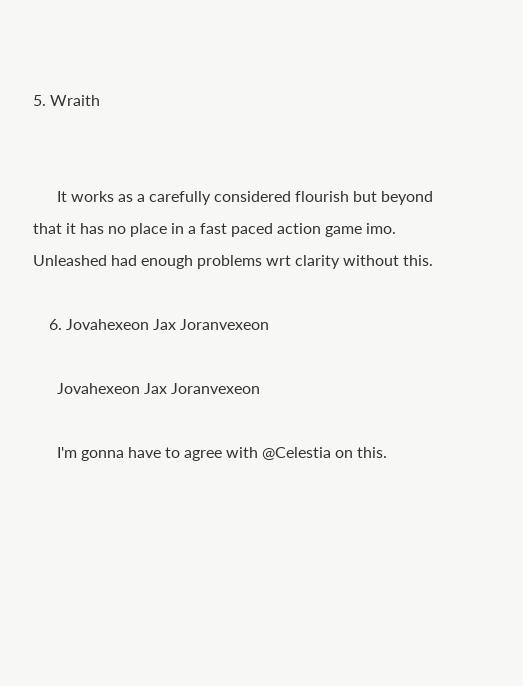5. Wraith


      It works as a carefully considered flourish but beyond that it has no place in a fast paced action game imo. Unleashed had enough problems wrt clarity without this.

    6. Jovahexeon Jax Joranvexeon

      Jovahexeon Jax Joranvexeon

      I'm gonna have to agree with @Celestia on this.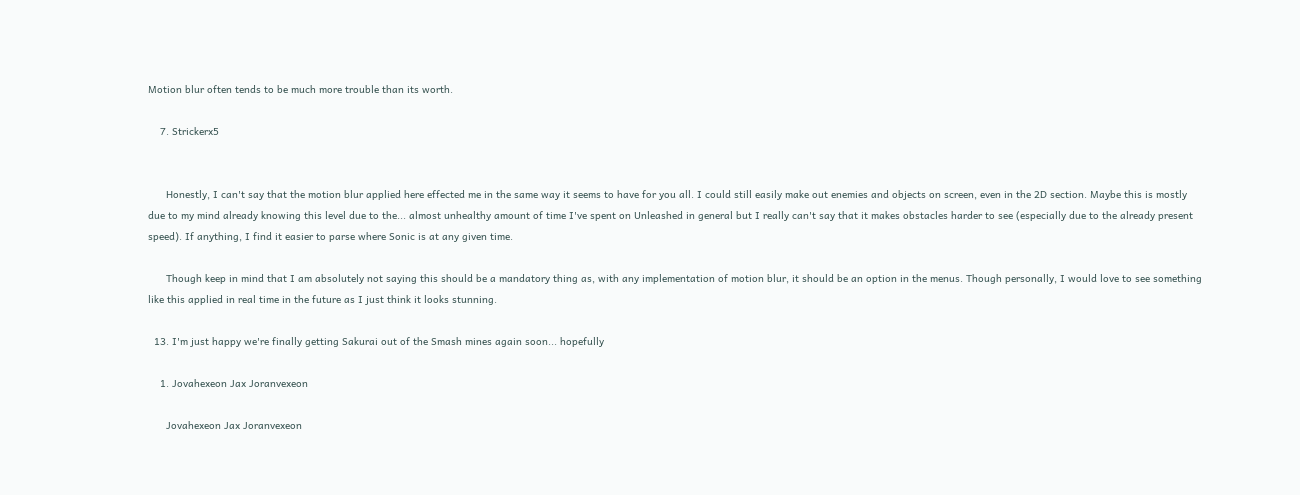Motion blur often tends to be much more trouble than its worth.

    7. Strickerx5


      Honestly, I can't say that the motion blur applied here effected me in the same way it seems to have for you all. I could still easily make out enemies and objects on screen, even in the 2D section. Maybe this is mostly due to my mind already knowing this level due to the... almost unhealthy amount of time I've spent on Unleashed in general but I really can't say that it makes obstacles harder to see (especially due to the already present speed). If anything, I find it easier to parse where Sonic is at any given time.

      Though keep in mind that I am absolutely not saying this should be a mandatory thing as, with any implementation of motion blur, it should be an option in the menus. Though personally, I would love to see something like this applied in real time in the future as I just think it looks stunning.

  13. I'm just happy we're finally getting Sakurai out of the Smash mines again soon... hopefully

    1. Jovahexeon Jax Joranvexeon

      Jovahexeon Jax Joranvexeon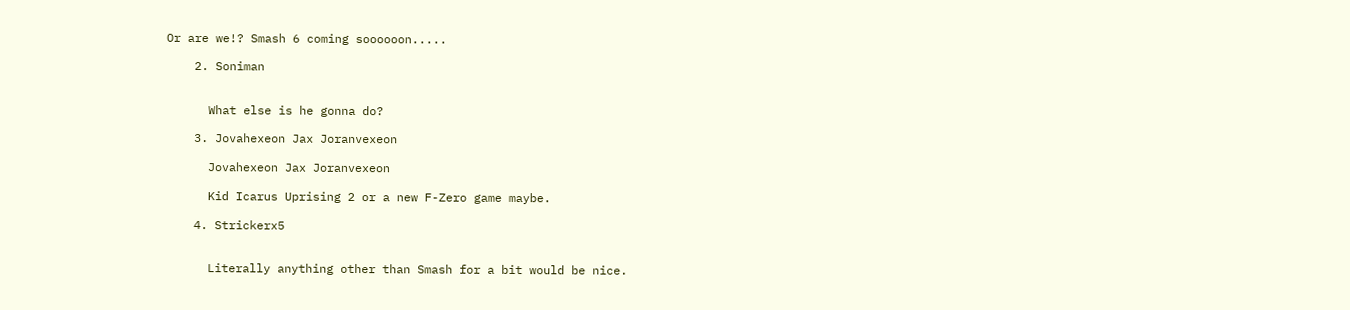Or are we!? Smash 6 coming soooooon.....

    2. Soniman


      What else is he gonna do?

    3. Jovahexeon Jax Joranvexeon

      Jovahexeon Jax Joranvexeon

      Kid Icarus Uprising 2 or a new F-Zero game maybe.

    4. Strickerx5


      Literally anything other than Smash for a bit would be nice.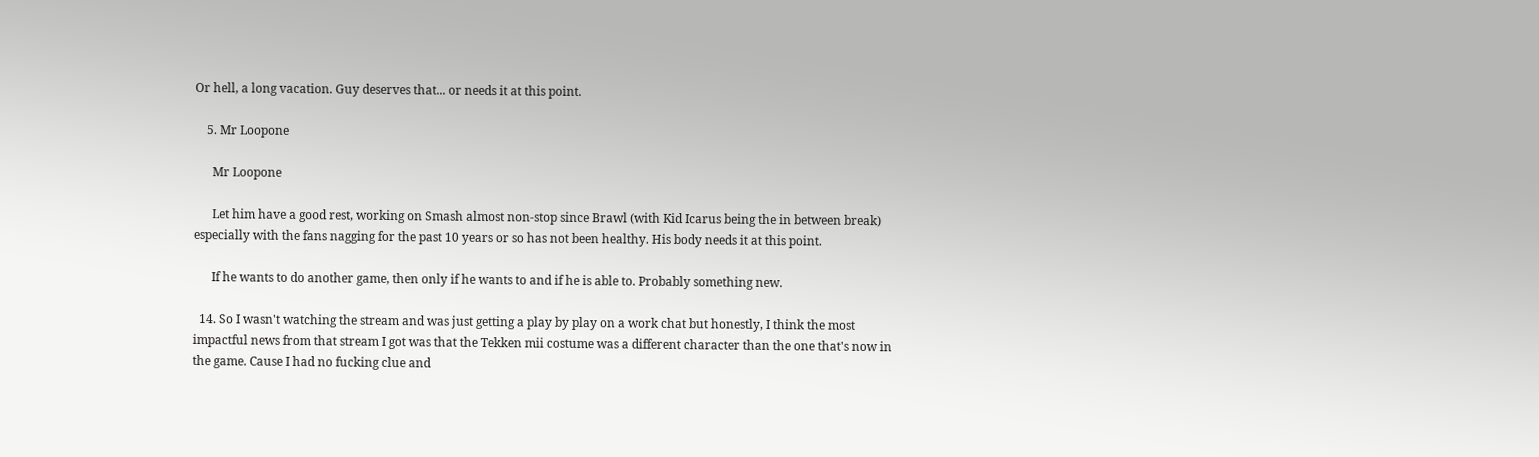Or hell, a long vacation. Guy deserves that... or needs it at this point.

    5. Mr Loopone

      Mr Loopone

      Let him have a good rest, working on Smash almost non-stop since Brawl (with Kid Icarus being the in between break) especially with the fans nagging for the past 10 years or so has not been healthy. His body needs it at this point.

      If he wants to do another game, then only if he wants to and if he is able to. Probably something new.

  14. So I wasn't watching the stream and was just getting a play by play on a work chat but honestly, I think the most impactful news from that stream I got was that the Tekken mii costume was a different character than the one that's now in the game. Cause I had no fucking clue and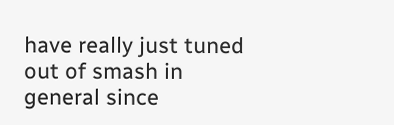have really just tuned out of smash in general since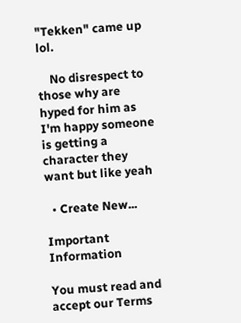"Tekken" came up lol.

    No disrespect to those why are hyped for him as I'm happy someone is getting a character they want but like yeah

  • Create New...

Important Information

You must read and accept our Terms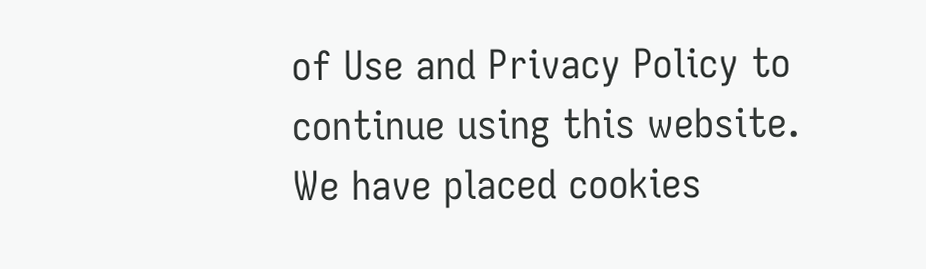of Use and Privacy Policy to continue using this website. We have placed cookies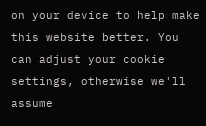on your device to help make this website better. You can adjust your cookie settings, otherwise we'll assume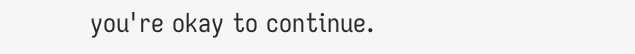you're okay to continue.